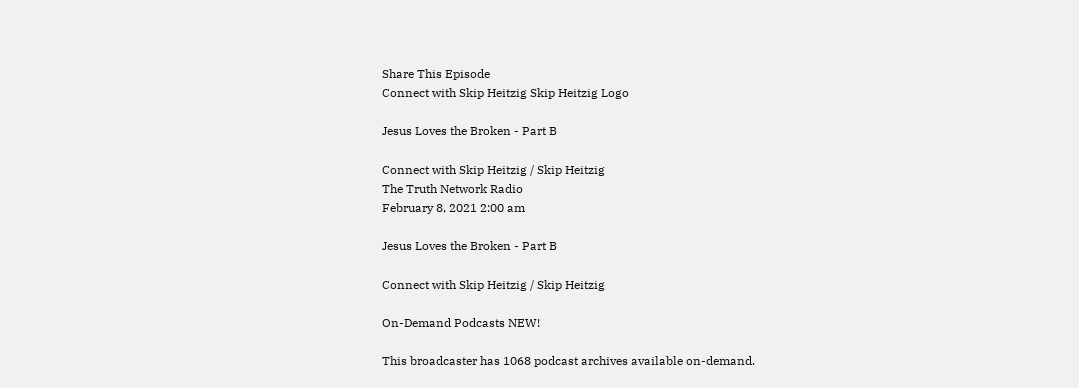Share This Episode
Connect with Skip Heitzig Skip Heitzig Logo

Jesus Loves the Broken - Part B

Connect with Skip Heitzig / Skip Heitzig
The Truth Network Radio
February 8, 2021 2:00 am

Jesus Loves the Broken - Part B

Connect with Skip Heitzig / Skip Heitzig

On-Demand Podcasts NEW!

This broadcaster has 1068 podcast archives available on-demand.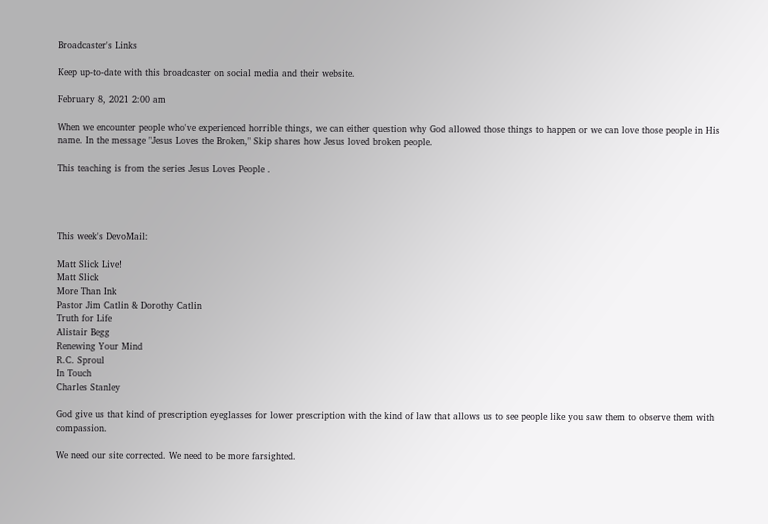Broadcaster's Links

Keep up-to-date with this broadcaster on social media and their website.

February 8, 2021 2:00 am

When we encounter people who've experienced horrible things, we can either question why God allowed those things to happen or we can love those people in His name. In the message "Jesus Loves the Broken," Skip shares how Jesus loved broken people.

This teaching is from the series Jesus Loves People .




This week's DevoMail:

Matt Slick Live!
Matt Slick
More Than Ink
Pastor Jim Catlin & Dorothy Catlin
Truth for Life
Alistair Begg
Renewing Your Mind
R.C. Sproul
In Touch
Charles Stanley

God give us that kind of prescription eyeglasses for lower prescription with the kind of law that allows us to see people like you saw them to observe them with compassion.

We need our site corrected. We need to be more farsighted.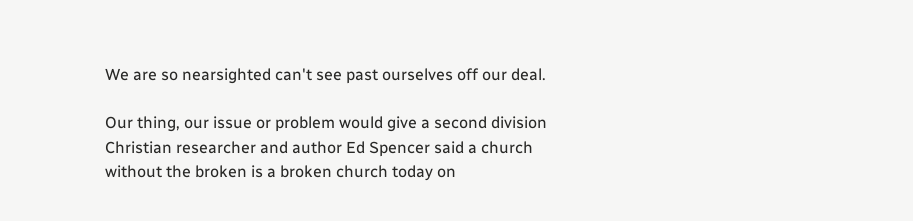We are so nearsighted can't see past ourselves off our deal.

Our thing, our issue or problem would give a second division Christian researcher and author Ed Spencer said a church without the broken is a broken church today on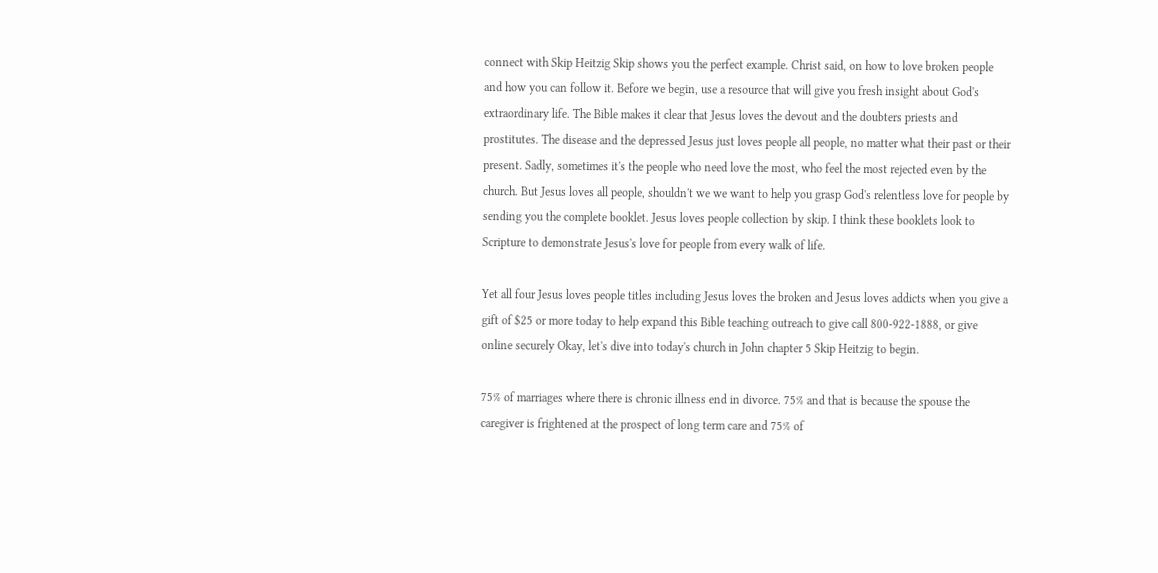connect with Skip Heitzig Skip shows you the perfect example. Christ said, on how to love broken people and how you can follow it. Before we begin, use a resource that will give you fresh insight about God's extraordinary life. The Bible makes it clear that Jesus loves the devout and the doubters priests and prostitutes. The disease and the depressed Jesus just loves people all people, no matter what their past or their present. Sadly, sometimes it's the people who need love the most, who feel the most rejected even by the church. But Jesus loves all people, shouldn't we we want to help you grasp God's relentless love for people by sending you the complete booklet. Jesus loves people collection by skip. I think these booklets look to Scripture to demonstrate Jesus's love for people from every walk of life.

Yet all four Jesus loves people titles including Jesus loves the broken and Jesus loves addicts when you give a gift of $25 or more today to help expand this Bible teaching outreach to give call 800-922-1888, or give online securely Okay, let's dive into today's church in John chapter 5 Skip Heitzig to begin.

75% of marriages where there is chronic illness end in divorce. 75% and that is because the spouse the caregiver is frightened at the prospect of long term care and 75% of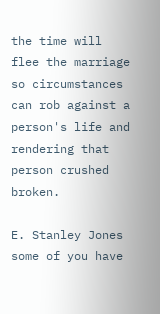the time will flee the marriage so circumstances can rob against a person's life and rendering that person crushed broken.

E. Stanley Jones some of you have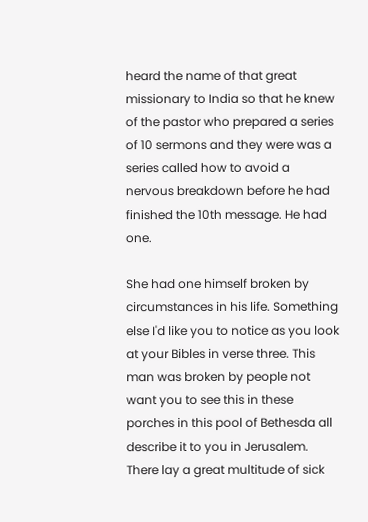heard the name of that great missionary to India so that he knew of the pastor who prepared a series of 10 sermons and they were was a series called how to avoid a nervous breakdown before he had finished the 10th message. He had one.

She had one himself broken by circumstances in his life. Something else I'd like you to notice as you look at your Bibles in verse three. This man was broken by people not want you to see this in these porches in this pool of Bethesda all describe it to you in Jerusalem. There lay a great multitude of sick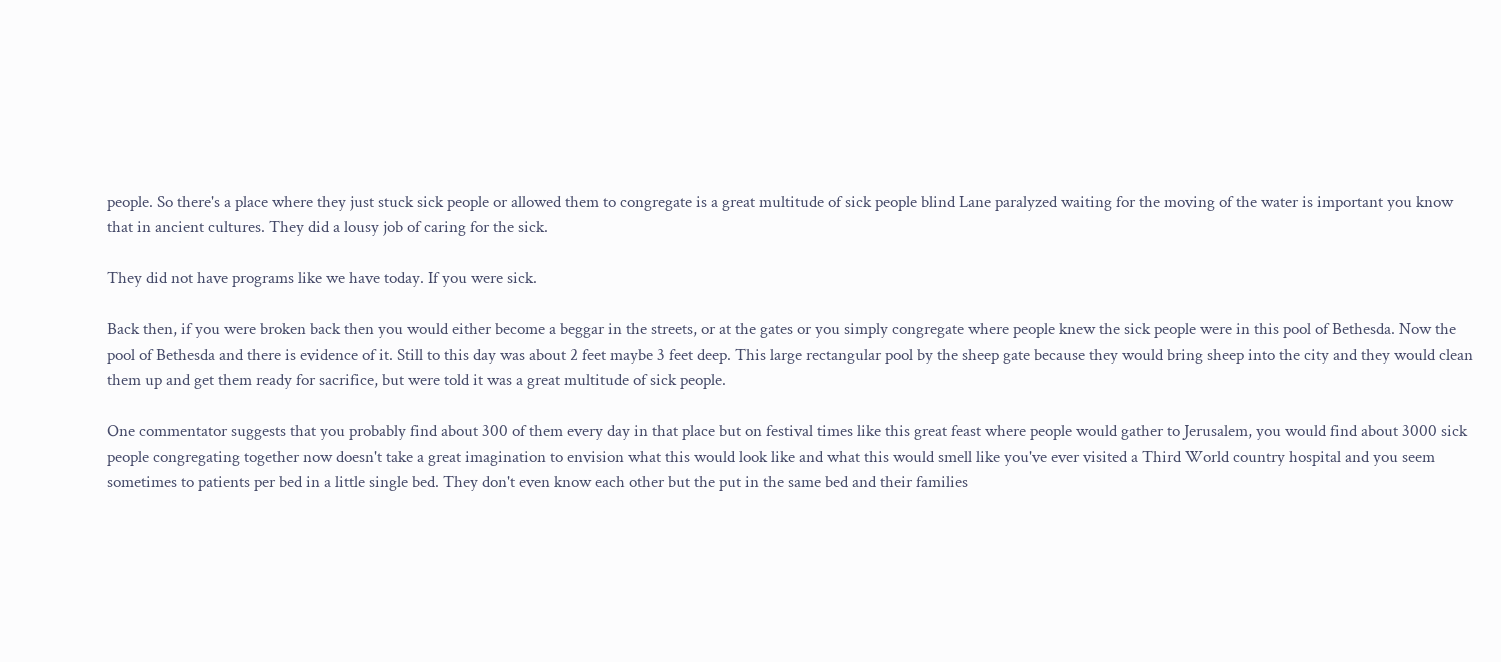people. So there's a place where they just stuck sick people or allowed them to congregate is a great multitude of sick people blind Lane paralyzed waiting for the moving of the water is important you know that in ancient cultures. They did a lousy job of caring for the sick.

They did not have programs like we have today. If you were sick.

Back then, if you were broken back then you would either become a beggar in the streets, or at the gates or you simply congregate where people knew the sick people were in this pool of Bethesda. Now the pool of Bethesda and there is evidence of it. Still to this day was about 2 feet maybe 3 feet deep. This large rectangular pool by the sheep gate because they would bring sheep into the city and they would clean them up and get them ready for sacrifice, but were told it was a great multitude of sick people.

One commentator suggests that you probably find about 300 of them every day in that place but on festival times like this great feast where people would gather to Jerusalem, you would find about 3000 sick people congregating together now doesn't take a great imagination to envision what this would look like and what this would smell like you've ever visited a Third World country hospital and you seem sometimes to patients per bed in a little single bed. They don't even know each other but the put in the same bed and their families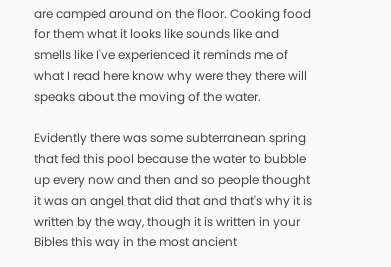are camped around on the floor. Cooking food for them what it looks like sounds like and smells like I've experienced it reminds me of what I read here know why were they there will speaks about the moving of the water.

Evidently there was some subterranean spring that fed this pool because the water to bubble up every now and then and so people thought it was an angel that did that and that's why it is written by the way, though it is written in your Bibles this way in the most ancient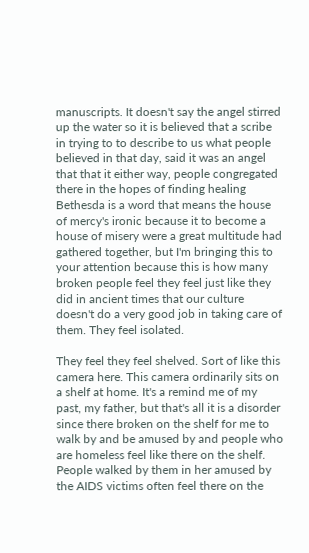manuscripts. It doesn't say the angel stirred up the water so it is believed that a scribe in trying to to describe to us what people believed in that day, said it was an angel that that it either way, people congregated there in the hopes of finding healing Bethesda is a word that means the house of mercy's ironic because it to become a house of misery were a great multitude had gathered together, but I'm bringing this to your attention because this is how many broken people feel they feel just like they did in ancient times that our culture doesn't do a very good job in taking care of them. They feel isolated.

They feel they feel shelved. Sort of like this camera here. This camera ordinarily sits on a shelf at home. It's a remind me of my past, my father, but that's all it is a disorder since there broken on the shelf for me to walk by and be amused by and people who are homeless feel like there on the shelf. People walked by them in her amused by the AIDS victims often feel there on the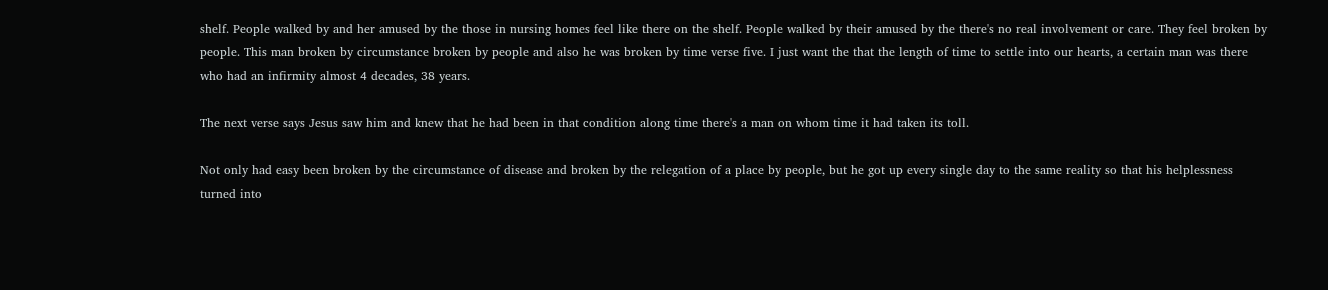shelf. People walked by and her amused by the those in nursing homes feel like there on the shelf. People walked by their amused by the there's no real involvement or care. They feel broken by people. This man broken by circumstance broken by people and also he was broken by time verse five. I just want the that the length of time to settle into our hearts, a certain man was there who had an infirmity almost 4 decades, 38 years.

The next verse says Jesus saw him and knew that he had been in that condition along time there's a man on whom time it had taken its toll.

Not only had easy been broken by the circumstance of disease and broken by the relegation of a place by people, but he got up every single day to the same reality so that his helplessness turned into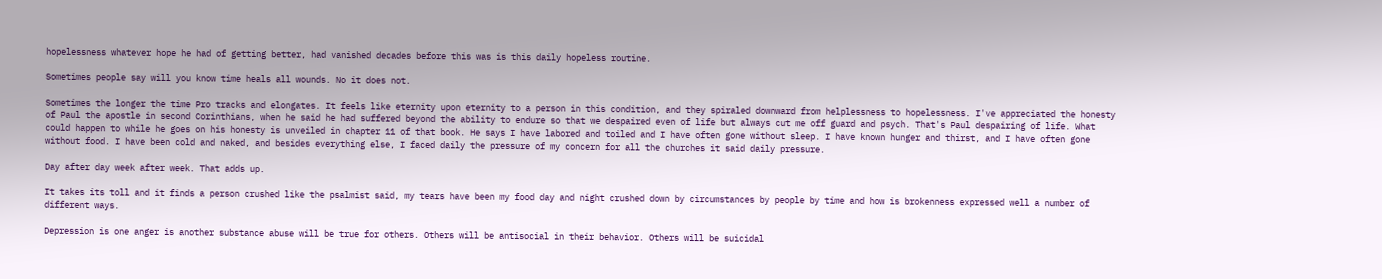hopelessness whatever hope he had of getting better, had vanished decades before this was is this daily hopeless routine.

Sometimes people say will you know time heals all wounds. No it does not.

Sometimes the longer the time Pro tracks and elongates. It feels like eternity upon eternity to a person in this condition, and they spiraled downward from helplessness to hopelessness. I've appreciated the honesty of Paul the apostle in second Corinthians, when he said he had suffered beyond the ability to endure so that we despaired even of life but always cut me off guard and psych. That's Paul despairing of life. What could happen to while he goes on his honesty is unveiled in chapter 11 of that book. He says I have labored and toiled and I have often gone without sleep. I have known hunger and thirst, and I have often gone without food. I have been cold and naked, and besides everything else, I faced daily the pressure of my concern for all the churches it said daily pressure.

Day after day week after week. That adds up.

It takes its toll and it finds a person crushed like the psalmist said, my tears have been my food day and night crushed down by circumstances by people by time and how is brokenness expressed well a number of different ways.

Depression is one anger is another substance abuse will be true for others. Others will be antisocial in their behavior. Others will be suicidal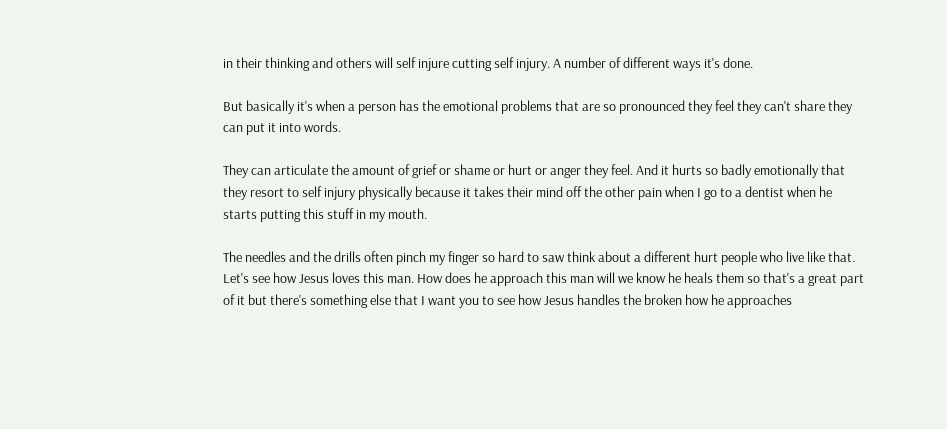in their thinking and others will self injure cutting self injury. A number of different ways it's done.

But basically it's when a person has the emotional problems that are so pronounced they feel they can't share they can put it into words.

They can articulate the amount of grief or shame or hurt or anger they feel. And it hurts so badly emotionally that they resort to self injury physically because it takes their mind off the other pain when I go to a dentist when he starts putting this stuff in my mouth.

The needles and the drills often pinch my finger so hard to saw think about a different hurt people who live like that. Let's see how Jesus loves this man. How does he approach this man will we know he heals them so that's a great part of it but there's something else that I want you to see how Jesus handles the broken how he approaches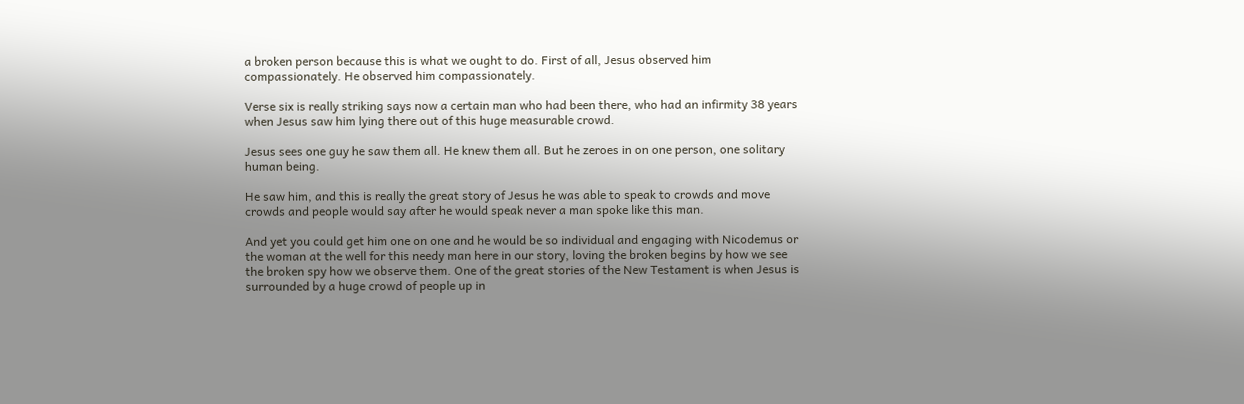a broken person because this is what we ought to do. First of all, Jesus observed him compassionately. He observed him compassionately.

Verse six is really striking says now a certain man who had been there, who had an infirmity 38 years when Jesus saw him lying there out of this huge measurable crowd.

Jesus sees one guy he saw them all. He knew them all. But he zeroes in on one person, one solitary human being.

He saw him, and this is really the great story of Jesus he was able to speak to crowds and move crowds and people would say after he would speak never a man spoke like this man.

And yet you could get him one on one and he would be so individual and engaging with Nicodemus or the woman at the well for this needy man here in our story, loving the broken begins by how we see the broken spy how we observe them. One of the great stories of the New Testament is when Jesus is surrounded by a huge crowd of people up in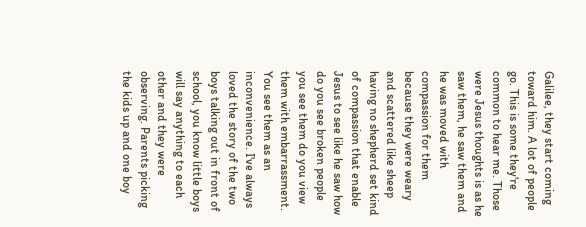Galilee, they start coming toward him. A lot of people go. This is some they're common to hear me. Those were Jesus thoughts is as he saw them, he saw them and he was moved with compassion for them because they were weary and scattered like sheep having no shepherd set kind of compassion that enable Jesus to see like he saw how do you see broken people you see them do you view them with embarrassment. You see them as an inconvenience. I've always loved the story of the two boys talking out in front of school, you know little boys will say anything to each other and they were observing. Parents picking the kids up and one boy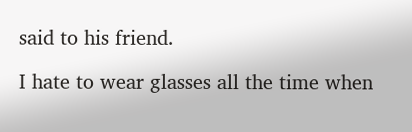said to his friend.

I hate to wear glasses all the time when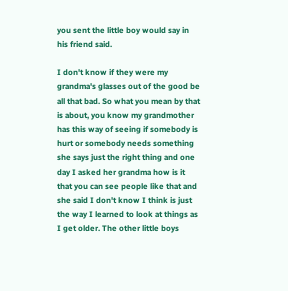you sent the little boy would say in his friend said.

I don't know if they were my grandma's glasses out of the good be all that bad. So what you mean by that is about, you know my grandmother has this way of seeing if somebody is hurt or somebody needs something she says just the right thing and one day I asked her grandma how is it that you can see people like that and she said I don't know I think is just the way I learned to look at things as I get older. The other little boys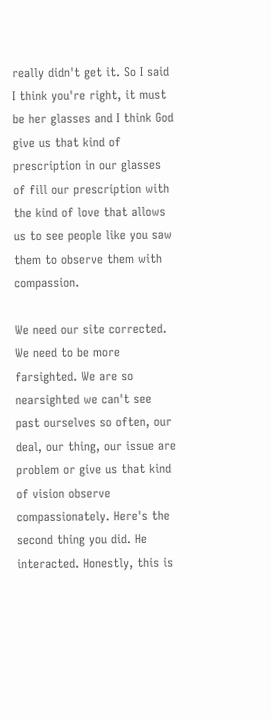really didn't get it. So I said I think you're right, it must be her glasses and I think God give us that kind of prescription in our glasses of fill our prescription with the kind of love that allows us to see people like you saw them to observe them with compassion.

We need our site corrected. We need to be more farsighted. We are so nearsighted we can't see past ourselves so often, our deal, our thing, our issue are problem or give us that kind of vision observe compassionately. Here's the second thing you did. He interacted. Honestly, this is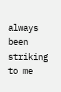always been striking to me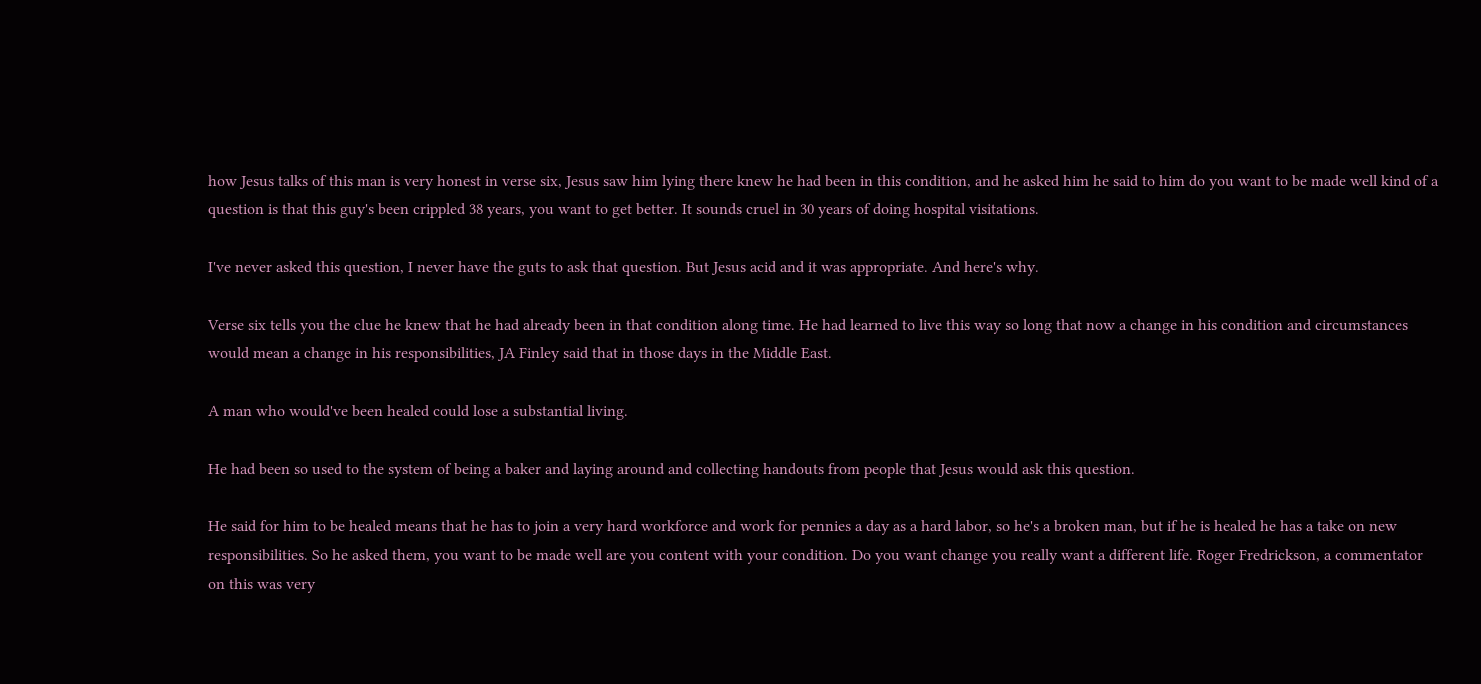how Jesus talks of this man is very honest in verse six, Jesus saw him lying there knew he had been in this condition, and he asked him he said to him do you want to be made well kind of a question is that this guy's been crippled 38 years, you want to get better. It sounds cruel in 30 years of doing hospital visitations.

I've never asked this question, I never have the guts to ask that question. But Jesus acid and it was appropriate. And here's why.

Verse six tells you the clue he knew that he had already been in that condition along time. He had learned to live this way so long that now a change in his condition and circumstances would mean a change in his responsibilities, JA Finley said that in those days in the Middle East.

A man who would've been healed could lose a substantial living.

He had been so used to the system of being a baker and laying around and collecting handouts from people that Jesus would ask this question.

He said for him to be healed means that he has to join a very hard workforce and work for pennies a day as a hard labor, so he's a broken man, but if he is healed he has a take on new responsibilities. So he asked them, you want to be made well are you content with your condition. Do you want change you really want a different life. Roger Fredrickson, a commentator on this was very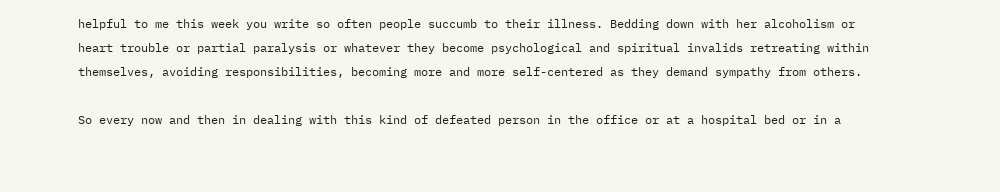helpful to me this week you write so often people succumb to their illness. Bedding down with her alcoholism or heart trouble or partial paralysis or whatever they become psychological and spiritual invalids retreating within themselves, avoiding responsibilities, becoming more and more self-centered as they demand sympathy from others.

So every now and then in dealing with this kind of defeated person in the office or at a hospital bed or in a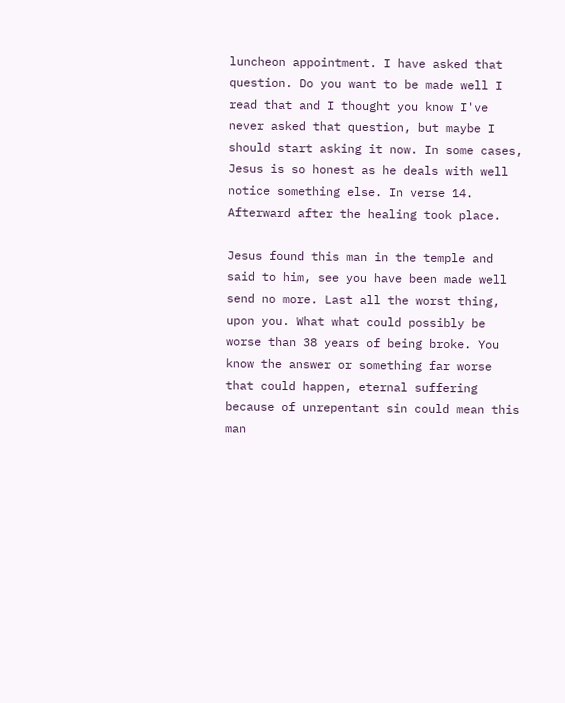luncheon appointment. I have asked that question. Do you want to be made well I read that and I thought you know I've never asked that question, but maybe I should start asking it now. In some cases, Jesus is so honest as he deals with well notice something else. In verse 14. Afterward after the healing took place.

Jesus found this man in the temple and said to him, see you have been made well send no more. Last all the worst thing, upon you. What what could possibly be worse than 38 years of being broke. You know the answer or something far worse that could happen, eternal suffering because of unrepentant sin could mean this man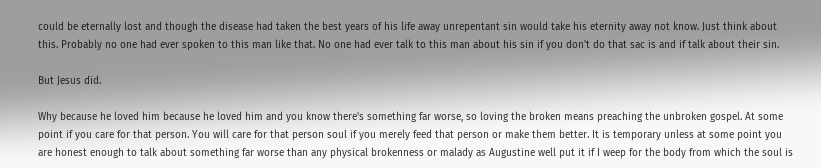could be eternally lost and though the disease had taken the best years of his life away unrepentant sin would take his eternity away not know. Just think about this. Probably no one had ever spoken to this man like that. No one had ever talk to this man about his sin if you don't do that sac is and if talk about their sin.

But Jesus did.

Why because he loved him because he loved him and you know there's something far worse, so loving the broken means preaching the unbroken gospel. At some point if you care for that person. You will care for that person soul if you merely feed that person or make them better. It is temporary unless at some point you are honest enough to talk about something far worse than any physical brokenness or malady as Augustine well put it if I weep for the body from which the soul is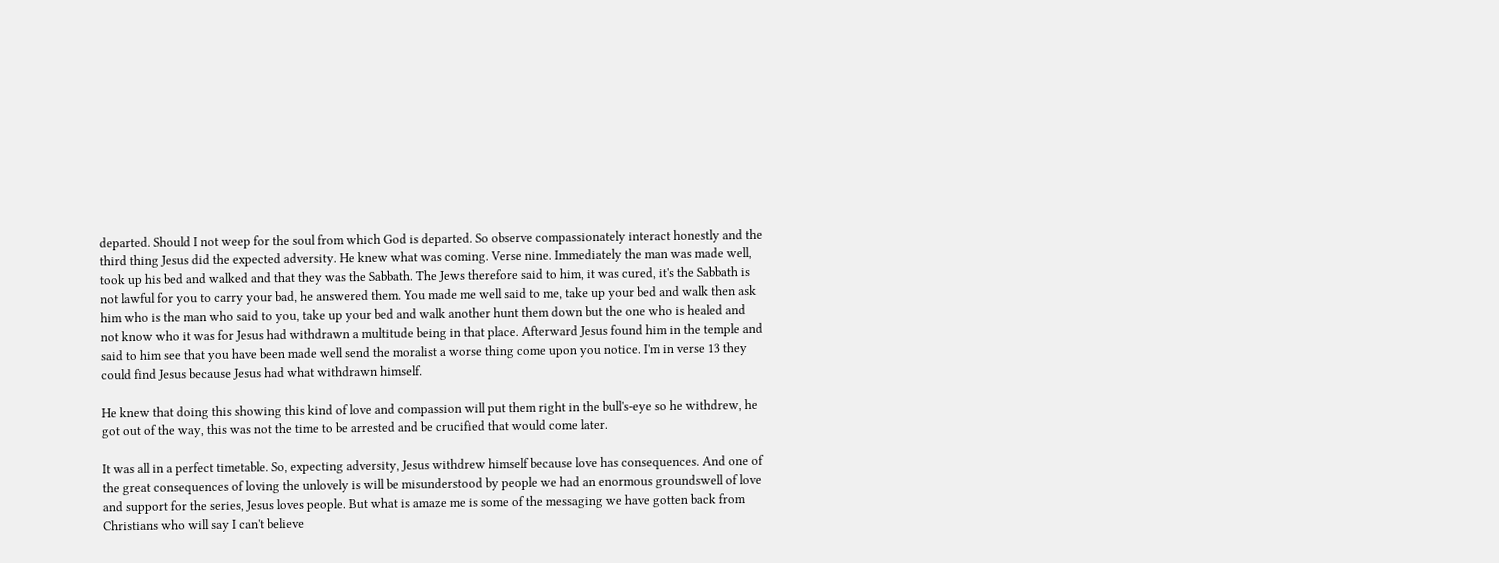departed. Should I not weep for the soul from which God is departed. So observe compassionately interact honestly and the third thing Jesus did the expected adversity. He knew what was coming. Verse nine. Immediately the man was made well, took up his bed and walked and that they was the Sabbath. The Jews therefore said to him, it was cured, it's the Sabbath is not lawful for you to carry your bad, he answered them. You made me well said to me, take up your bed and walk then ask him who is the man who said to you, take up your bed and walk another hunt them down but the one who is healed and not know who it was for Jesus had withdrawn a multitude being in that place. Afterward Jesus found him in the temple and said to him see that you have been made well send the moralist a worse thing come upon you notice. I'm in verse 13 they could find Jesus because Jesus had what withdrawn himself.

He knew that doing this showing this kind of love and compassion will put them right in the bull's-eye so he withdrew, he got out of the way, this was not the time to be arrested and be crucified that would come later.

It was all in a perfect timetable. So, expecting adversity, Jesus withdrew himself because love has consequences. And one of the great consequences of loving the unlovely is will be misunderstood by people we had an enormous groundswell of love and support for the series, Jesus loves people. But what is amaze me is some of the messaging we have gotten back from Christians who will say I can't believe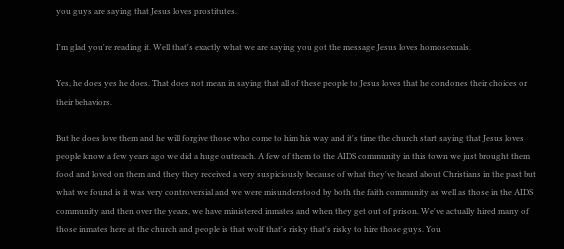you guys are saying that Jesus loves prostitutes.

I'm glad you're reading it. Well that's exactly what we are saying you got the message Jesus loves homosexuals.

Yes, he does yes he does. That does not mean in saying that all of these people to Jesus loves that he condones their choices or their behaviors.

But he does love them and he will forgive those who come to him his way and it's time the church start saying that Jesus loves people know a few years ago we did a huge outreach. A few of them to the AIDS community in this town we just brought them food and loved on them and they they received a very suspiciously because of what they've heard about Christians in the past but what we found is it was very controversial and we were misunderstood by both the faith community as well as those in the AIDS community and then over the years, we have ministered inmates and when they get out of prison. We've actually hired many of those inmates here at the church and people is that wolf that's risky that's risky to hire those guys. You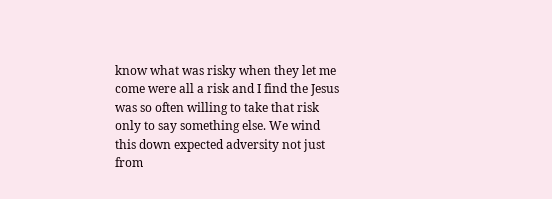know what was risky when they let me come were all a risk and I find the Jesus was so often willing to take that risk only to say something else. We wind this down expected adversity not just from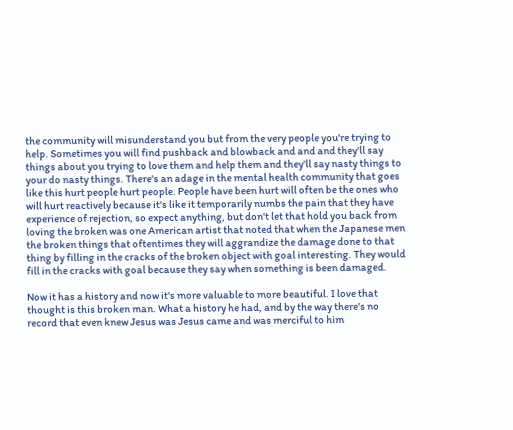the community will misunderstand you but from the very people you're trying to help. Sometimes you will find pushback and blowback and and and they'll say things about you trying to love them and help them and they'll say nasty things to your do nasty things. There's an adage in the mental health community that goes like this hurt people hurt people. People have been hurt will often be the ones who will hurt reactively because it's like it temporarily numbs the pain that they have experience of rejection, so expect anything, but don't let that hold you back from loving the broken was one American artist that noted that when the Japanese men the broken things that oftentimes they will aggrandize the damage done to that thing by filling in the cracks of the broken object with goal interesting. They would fill in the cracks with goal because they say when something is been damaged.

Now it has a history and now it's more valuable to more beautiful. I love that thought is this broken man. What a history he had, and by the way there's no record that even knew Jesus was Jesus came and was merciful to him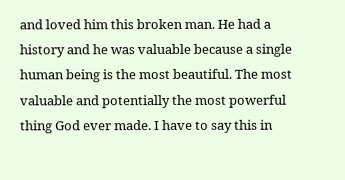and loved him this broken man. He had a history and he was valuable because a single human being is the most beautiful. The most valuable and potentially the most powerful thing God ever made. I have to say this in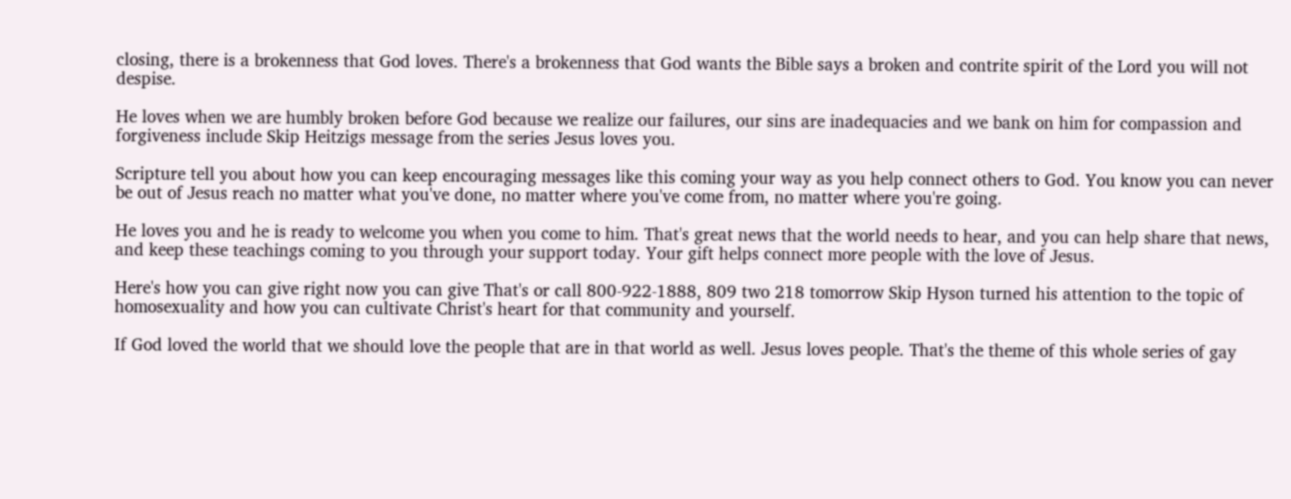closing, there is a brokenness that God loves. There's a brokenness that God wants the Bible says a broken and contrite spirit of the Lord you will not despise.

He loves when we are humbly broken before God because we realize our failures, our sins are inadequacies and we bank on him for compassion and forgiveness include Skip Heitzigs message from the series Jesus loves you.

Scripture tell you about how you can keep encouraging messages like this coming your way as you help connect others to God. You know you can never be out of Jesus reach no matter what you've done, no matter where you've come from, no matter where you're going.

He loves you and he is ready to welcome you when you come to him. That's great news that the world needs to hear, and you can help share that news, and keep these teachings coming to you through your support today. Your gift helps connect more people with the love of Jesus.

Here's how you can give right now you can give That's or call 800-922-1888, 809 two 218 tomorrow Skip Hyson turned his attention to the topic of homosexuality and how you can cultivate Christ's heart for that community and yourself.

If God loved the world that we should love the people that are in that world as well. Jesus loves people. That's the theme of this whole series of gay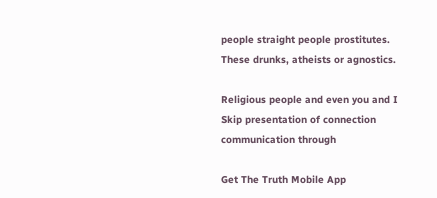people straight people prostitutes. These drunks, atheists or agnostics.

Religious people and even you and I Skip presentation of connection communication through

Get The Truth Mobile App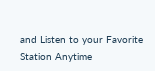and Listen to your Favorite Station Anytime